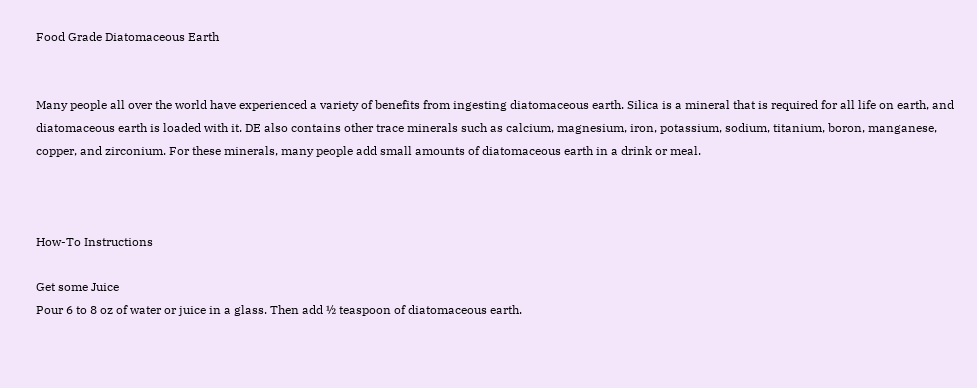Food Grade Diatomaceous Earth


Many people all over the world have experienced a variety of benefits from ingesting diatomaceous earth. Silica is a mineral that is required for all life on earth, and diatomaceous earth is loaded with it. DE also contains other trace minerals such as calcium, magnesium, iron, potassium, sodium, titanium, boron, manganese, copper, and zirconium. For these minerals, many people add small amounts of diatomaceous earth in a drink or meal.



How-To Instructions

Get some Juice
Pour 6 to 8 oz of water or juice in a glass. Then add ½ teaspoon of diatomaceous earth.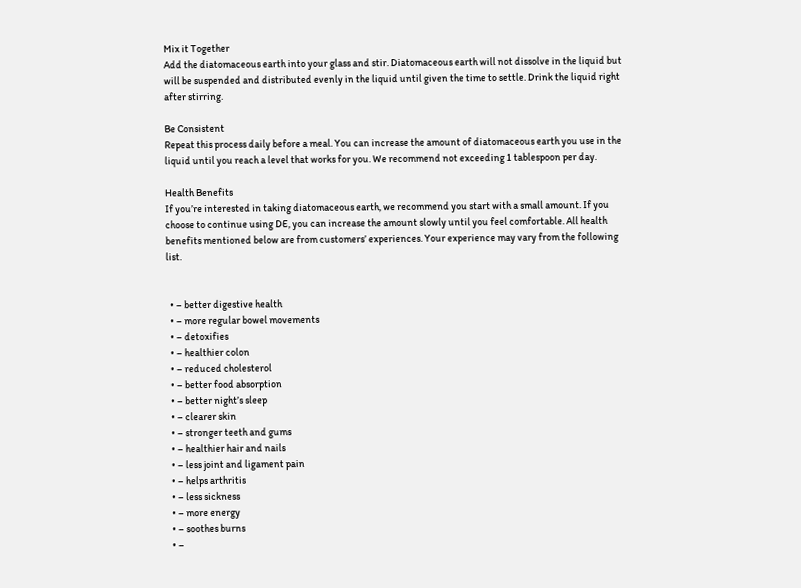Mix it Together
Add the diatomaceous earth into your glass and stir. Diatomaceous earth will not dissolve in the liquid but will be suspended and distributed evenly in the liquid until given the time to settle. Drink the liquid right after stirring.

Be Consistent
Repeat this process daily before a meal. You can increase the amount of diatomaceous earth you use in the liquid until you reach a level that works for you. We recommend not exceeding 1 tablespoon per day.

Health Benefits
If you’re interested in taking diatomaceous earth, we recommend you start with a small amount. If you choose to continue using DE, you can increase the amount slowly until you feel comfortable. All health benefits mentioned below are from customers’ experiences. Your experience may vary from the following list.


  • – better digestive health
  • – more regular bowel movements
  • – detoxifies
  • – healthier colon
  • – reduced cholesterol
  • – better food absorption
  • – better night’s sleep
  • – clearer skin
  • – stronger teeth and gums
  • – healthier hair and nails
  • – less joint and ligament pain
  • – helps arthritis
  • – less sickness
  • – more energy
  • – soothes burns
  • –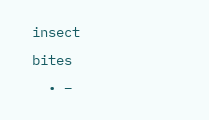insect bites
  • –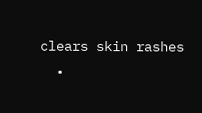clears skin rashes
  •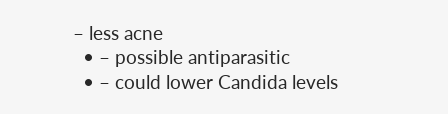– less acne
  • – possible antiparasitic
  • – could lower Candida levels